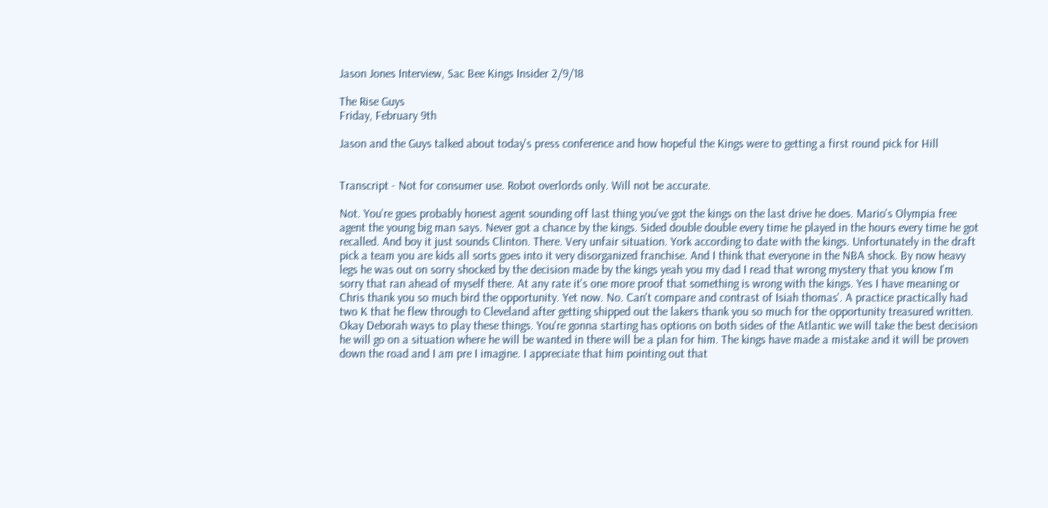Jason Jones Interview, Sac Bee Kings Insider 2/9/18

The Rise Guys
Friday, February 9th

Jason and the Guys talked about today's press conference and how hopeful the Kings were to getting a first round pick for Hill


Transcript - Not for consumer use. Robot overlords only. Will not be accurate.

Not. You're goes probably honest agent sounding off last thing you've got the kings on the last drive he does. Mario's Olympia free agent the young big man says. Never got a chance by the kings. Sided double double every time he played in the hours every time he got recalled. And boy it just sounds Clinton. There. Very unfair situation. York according to date with the kings. Unfortunately in the draft pick a team you are kids all sorts goes into it very disorganized franchise. And I think that everyone in the NBA shock. By now heavy legs he was out on sorry shocked by the decision made by the kings yeah you my dad I read that wrong mystery that you know I'm sorry that ran ahead of myself there. At any rate it's one more proof that something is wrong with the kings. Yes I have meaning or Chris thank you so much bird the opportunity. Yet now. No. Can't compare and contrast of Isiah thomas'. A practice practically had two K that he flew through to Cleveland after getting shipped out the lakers thank you so much for the opportunity treasured written. Okay Deborah ways to play these things. You're gonna starting has options on both sides of the Atlantic we will take the best decision he will go on a situation where he will be wanted in there will be a plan for him. The kings have made a mistake and it will be proven down the road and I am pre I imagine. I appreciate that him pointing out that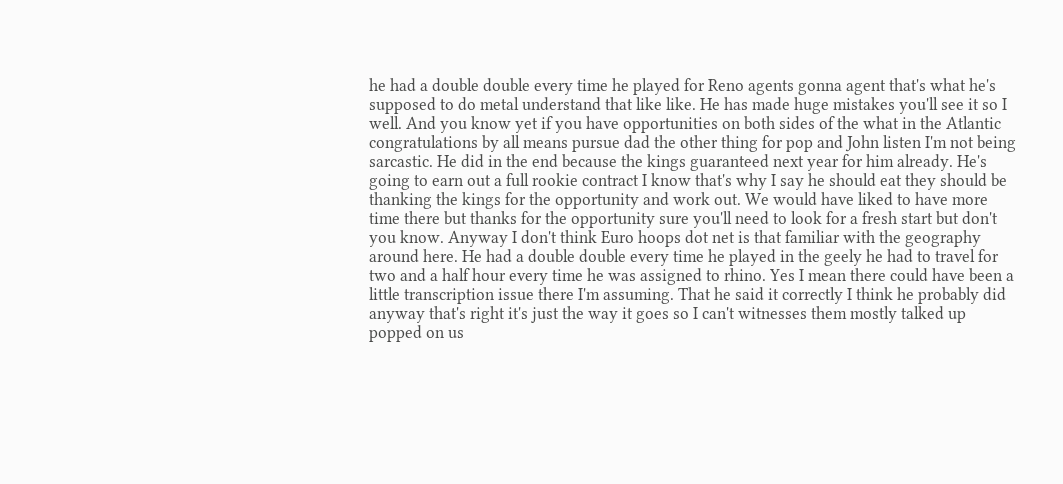he had a double double every time he played for Reno agents gonna agent that's what he's supposed to do metal understand that like like. He has made huge mistakes you'll see it so I well. And you know yet if you have opportunities on both sides of the what in the Atlantic congratulations by all means pursue dad the other thing for pop and John listen I'm not being sarcastic. He did in the end because the kings guaranteed next year for him already. He's going to earn out a full rookie contract I know that's why I say he should eat they should be thanking the kings for the opportunity and work out. We would have liked to have more time there but thanks for the opportunity sure you'll need to look for a fresh start but don't you know. Anyway I don't think Euro hoops dot net is that familiar with the geography around here. He had a double double every time he played in the geely he had to travel for two and a half hour every time he was assigned to rhino. Yes I mean there could have been a little transcription issue there I'm assuming. That he said it correctly I think he probably did anyway that's right it's just the way it goes so I can't witnesses them mostly talked up popped on us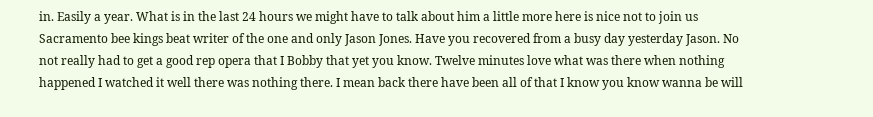in. Easily a year. What is in the last 24 hours we might have to talk about him a little more here is nice not to join us Sacramento bee kings beat writer of the one and only Jason Jones. Have you recovered from a busy day yesterday Jason. No not really had to get a good rep opera that I Bobby that yet you know. Twelve minutes love what was there when nothing happened I watched it well there was nothing there. I mean back there have been all of that I know you know wanna be will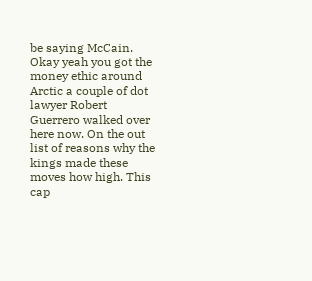be saying McCain. Okay yeah you got the money ethic around Arctic a couple of dot lawyer Robert Guerrero walked over here now. On the out list of reasons why the kings made these moves how high. This cap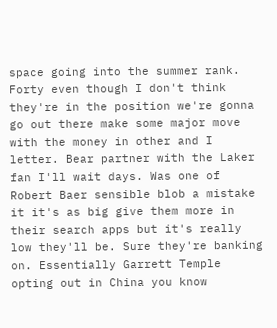space going into the summer rank. Forty even though I don't think they're in the position we're gonna go out there make some major move with the money in other and I letter. Bear partner with the Laker fan I'll wait days. Was one of Robert Baer sensible blob a mistake it it's as big give them more in their search apps but it's really low they'll be. Sure they're banking on. Essentially Garrett Temple opting out in China you know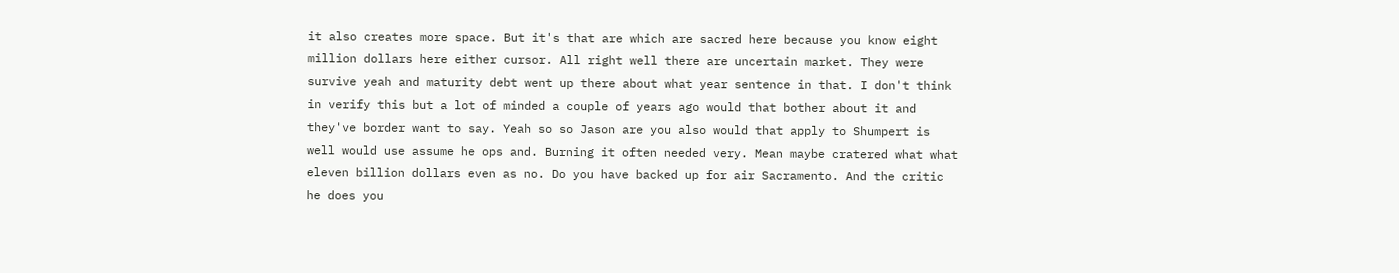it also creates more space. But it's that are which are sacred here because you know eight million dollars here either cursor. All right well there are uncertain market. They were survive yeah and maturity debt went up there about what year sentence in that. I don't think in verify this but a lot of minded a couple of years ago would that bother about it and they've border want to say. Yeah so so Jason are you also would that apply to Shumpert is well would use assume he ops and. Burning it often needed very. Mean maybe cratered what what eleven billion dollars even as no. Do you have backed up for air Sacramento. And the critic he does you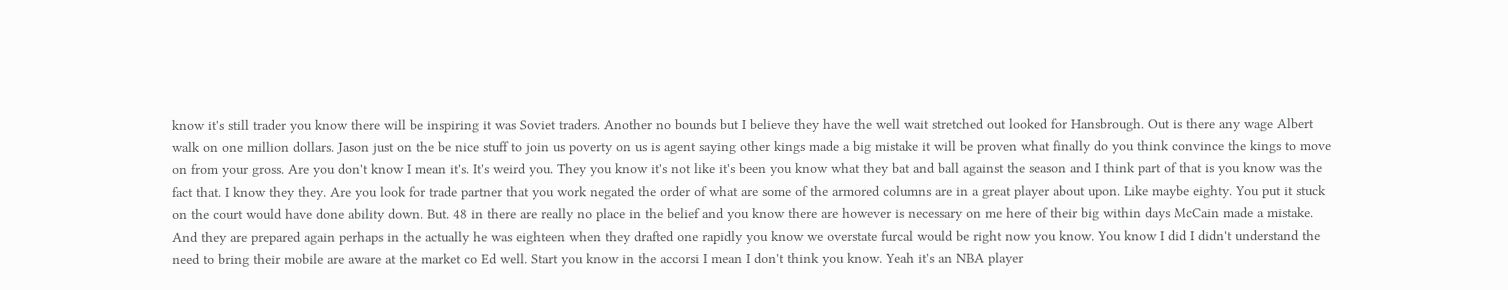know it's still trader you know there will be inspiring it was Soviet traders. Another no bounds but I believe they have the well wait stretched out looked for Hansbrough. Out is there any wage Albert walk on one million dollars. Jason just on the be nice stuff to join us poverty on us is agent saying other kings made a big mistake it will be proven what finally do you think convince the kings to move on from your gross. Are you don't know I mean it's. It's weird you. They you know it's not like it's been you know what they bat and ball against the season and I think part of that is you know was the fact that. I know they they. Are you look for trade partner that you work negated the order of what are some of the armored columns are in a great player about upon. Like maybe eighty. You put it stuck on the court would have done ability down. But. 48 in there are really no place in the belief and you know there are however is necessary on me here of their big within days McCain made a mistake. And they are prepared again perhaps in the actually he was eighteen when they drafted one rapidly you know we overstate furcal would be right now you know. You know I did I didn't understand the need to bring their mobile are aware at the market co Ed well. Start you know in the accorsi I mean I don't think you know. Yeah it's an NBA player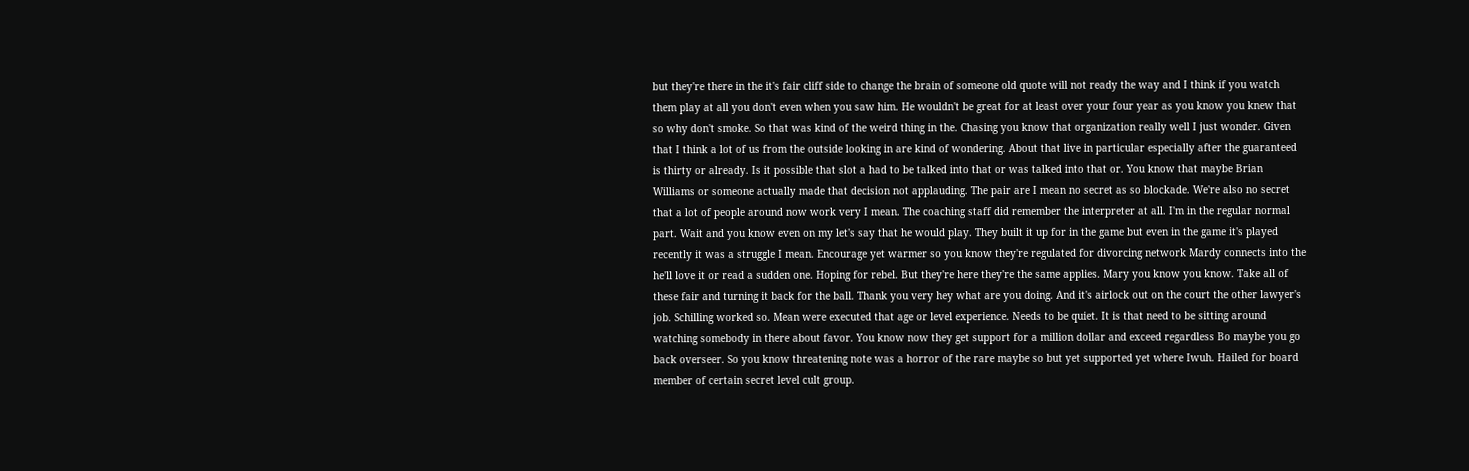but they're there in the it's fair cliff side to change the brain of someone old quote will not ready the way and I think if you watch them play at all you don't even when you saw him. He wouldn't be great for at least over your four year as you know you knew that so why don't smoke. So that was kind of the weird thing in the. Chasing you know that organization really well I just wonder. Given that I think a lot of us from the outside looking in are kind of wondering. About that live in particular especially after the guaranteed is thirty or already. Is it possible that slot a had to be talked into that or was talked into that or. You know that maybe Brian Williams or someone actually made that decision not applauding. The pair are I mean no secret as so blockade. We're also no secret that a lot of people around now work very I mean. The coaching staff did remember the interpreter at all. I'm in the regular normal part. Wait and you know even on my let's say that he would play. They built it up for in the game but even in the game it's played recently it was a struggle I mean. Encourage yet warmer so you know they're regulated for divorcing network Mardy connects into the he'll love it or read a sudden one. Hoping for rebel. But they're here they're the same applies. Mary you know you know. Take all of these fair and turning it back for the ball. Thank you very hey what are you doing. And it's airlock out on the court the other lawyer's job. Schilling worked so. Mean were executed that age or level experience. Needs to be quiet. It is that need to be sitting around watching somebody in there about favor. You know now they get support for a million dollar and exceed regardless Bo maybe you go back overseer. So you know threatening note was a horror of the rare maybe so but yet supported yet where Iwuh. Hailed for board member of certain secret level cult group.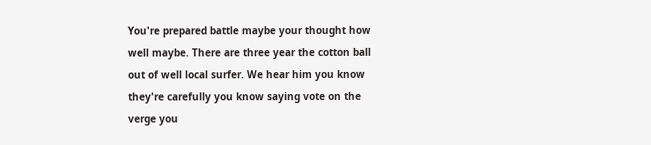You're prepared battle maybe your thought how well maybe. There are three year the cotton ball out of well local surfer. We hear him you know they're carefully you know saying vote on the verge you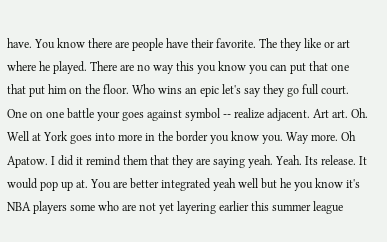have. You know there are people have their favorite. The they like or art where he played. There are no way this you know you can put that one that put him on the floor. Who wins an epic let's say they go full court. One on one battle your goes against symbol -- realize adjacent. Art art. Oh. Well at York goes into more in the border you know you. Way more. Oh Apatow. I did it remind them that they are saying yeah. Yeah. Its release. It would pop up at. You are better integrated yeah well but he you know it's NBA players some who are not yet layering earlier this summer league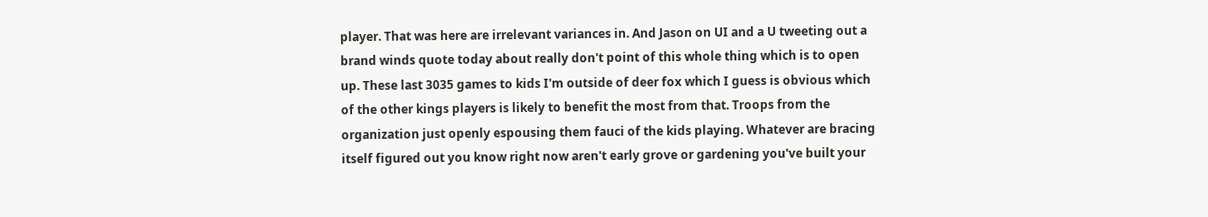player. That was here are irrelevant variances in. And Jason on UI and a U tweeting out a brand winds quote today about really don't point of this whole thing which is to open up. These last 3035 games to kids I'm outside of deer fox which I guess is obvious which of the other kings players is likely to benefit the most from that. Troops from the organization just openly espousing them fauci of the kids playing. Whatever are bracing itself figured out you know right now aren't early grove or gardening you've built your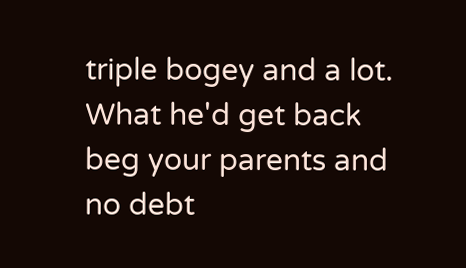triple bogey and a lot. What he'd get back beg your parents and no debt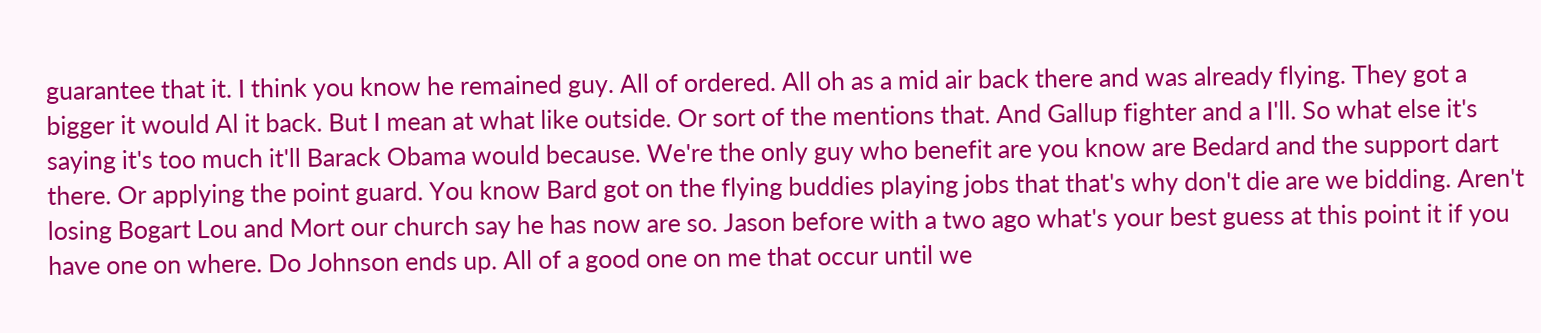guarantee that it. I think you know he remained guy. All of ordered. All oh as a mid air back there and was already flying. They got a bigger it would Al it back. But I mean at what like outside. Or sort of the mentions that. And Gallup fighter and a I'll. So what else it's saying it's too much it'll Barack Obama would because. We're the only guy who benefit are you know are Bedard and the support dart there. Or applying the point guard. You know Bard got on the flying buddies playing jobs that that's why don't die are we bidding. Aren't losing Bogart Lou and Mort our church say he has now are so. Jason before with a two ago what's your best guess at this point it if you have one on where. Do Johnson ends up. All of a good one on me that occur until we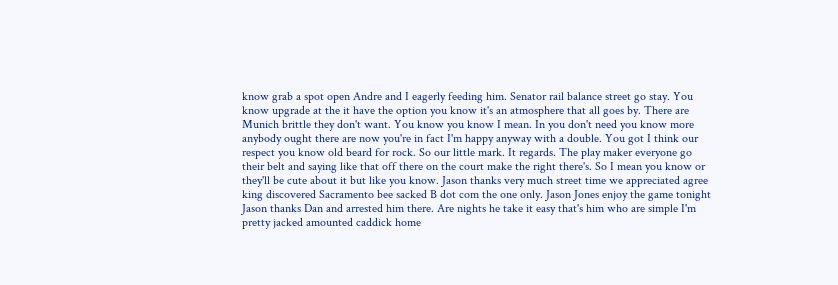know grab a spot open Andre and I eagerly feeding him. Senator rail balance street go stay. You know upgrade at the it have the option you know it's an atmosphere that all goes by. There are Munich brittle they don't want. You know you know I mean. In you don't need you know more anybody ought there are now you're in fact I'm happy anyway with a double. You got I think our respect you know old beard for rock. So our little mark. It regards. The play maker everyone go their belt and saying like that off there on the court make the right there's. So I mean you know or they'll be cute about it but like you know. Jason thanks very much street time we appreciated agree king discovered Sacramento bee sacked B dot com the one only. Jason Jones enjoy the game tonight Jason thanks Dan and arrested him there. Are nights he take it easy that's him who are simple I'm pretty jacked amounted caddick home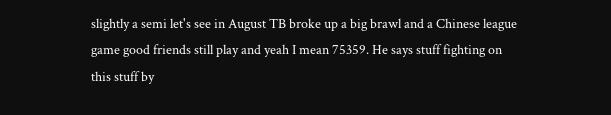slightly a semi let's see in August TB broke up a big brawl and a Chinese league game good friends still play and yeah I mean 75359. He says stuff fighting on this stuff by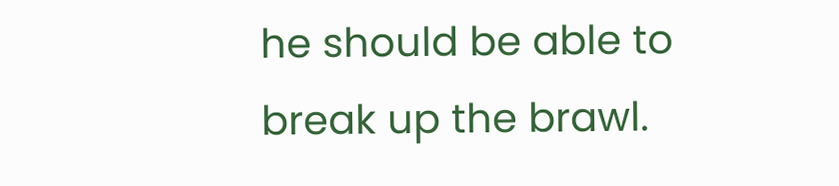he should be able to break up the brawl.